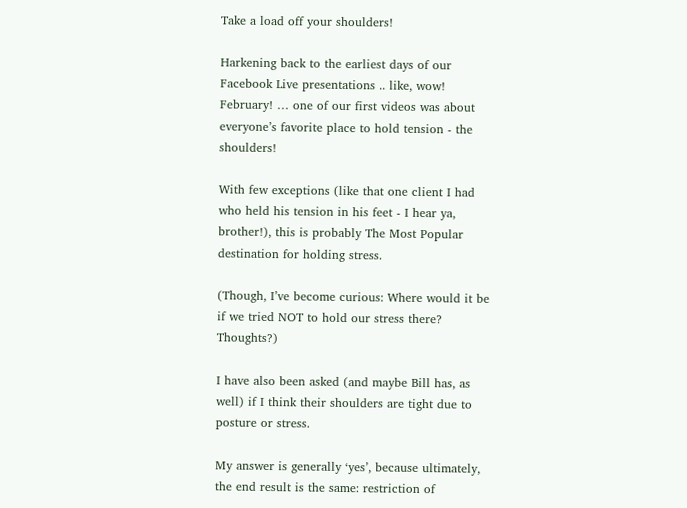Take a load off your shoulders!

Harkening back to the earliest days of our Facebook Live presentations .. like, wow! February! … one of our first videos was about everyone’s favorite place to hold tension - the shoulders!

With few exceptions (like that one client I had who held his tension in his feet - I hear ya, brother!), this is probably The Most Popular destination for holding stress.

(Though, I’ve become curious: Where would it be if we tried NOT to hold our stress there? Thoughts?)

I have also been asked (and maybe Bill has, as well) if I think their shoulders are tight due to posture or stress.

My answer is generally ‘yes’, because ultimately, the end result is the same: restriction of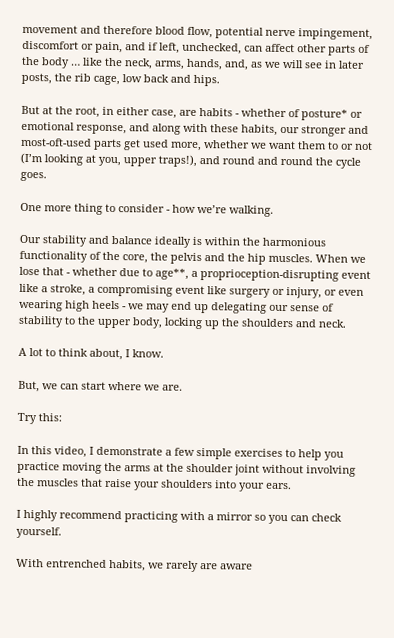movement and therefore blood flow, potential nerve impingement, discomfort or pain, and if left, unchecked, can affect other parts of the body … like the neck, arms, hands, and, as we will see in later posts, the rib cage, low back and hips.

But at the root, in either case, are habits - whether of posture* or emotional response, and along with these habits, our stronger and most-oft-used parts get used more, whether we want them to or not (I’m looking at you, upper traps!), and round and round the cycle goes.

One more thing to consider - how we’re walking.

Our stability and balance ideally is within the harmonious functionality of the core, the pelvis and the hip muscles. When we lose that - whether due to age**, a proprioception-disrupting event like a stroke, a compromising event like surgery or injury, or even wearing high heels - we may end up delegating our sense of stability to the upper body, locking up the shoulders and neck.

A lot to think about, I know.

But, we can start where we are.

Try this:

In this video, I demonstrate a few simple exercises to help you practice moving the arms at the shoulder joint without involving the muscles that raise your shoulders into your ears.

I highly recommend practicing with a mirror so you can check yourself.

With entrenched habits, we rarely are aware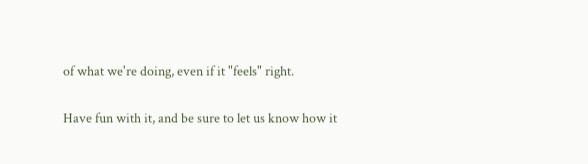of what we're doing, even if it "feels" right.

Have fun with it, and be sure to let us know how it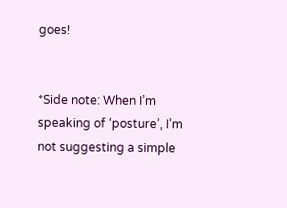goes!


*Side note: When I’m speaking of ‘posture’, I’m not suggesting a simple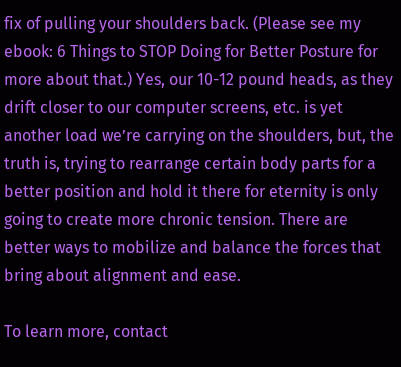fix of pulling your shoulders back. (Please see my ebook: 6 Things to STOP Doing for Better Posture for more about that.) Yes, our 10-12 pound heads, as they drift closer to our computer screens, etc. is yet another load we’re carrying on the shoulders, but, the truth is, trying to rearrange certain body parts for a better position and hold it there for eternity is only going to create more chronic tension. There are better ways to mobilize and balance the forces that bring about alignment and ease.

To learn more, contact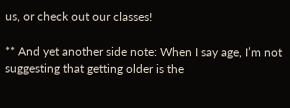us, or check out our classes!

** And yet another side note: When I say age, I’m not suggesting that getting older is the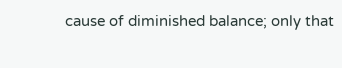cause of diminished balance; only that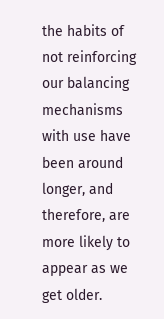the habits of not reinforcing our balancing mechanisms with use have been around longer, and therefore, are more likely to appear as we get older.